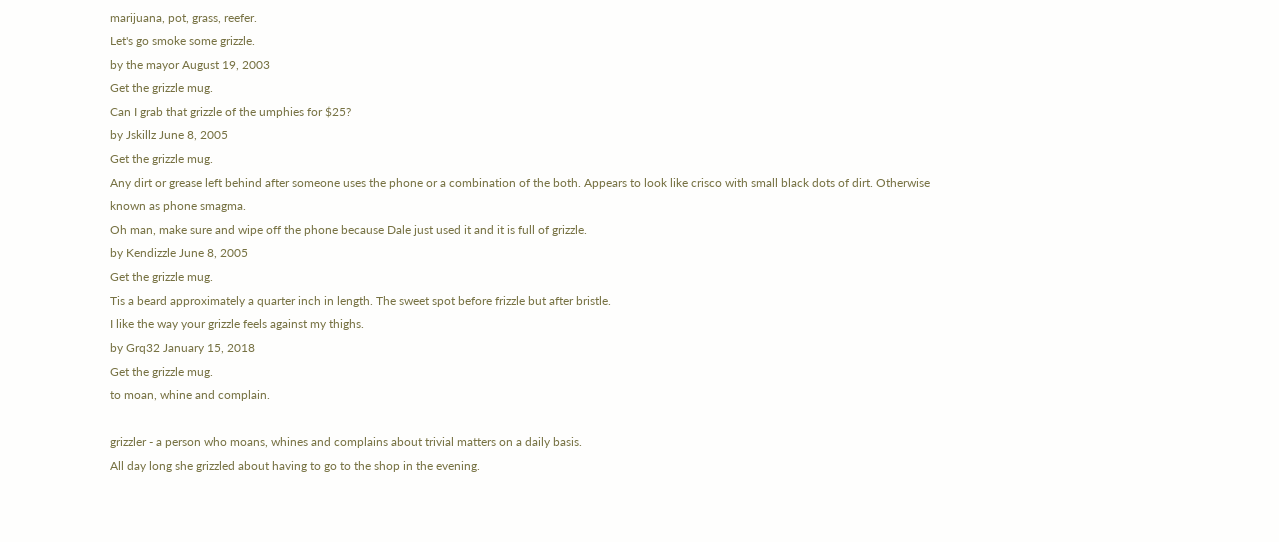marijuana, pot, grass, reefer.
Let's go smoke some grizzle.
by the mayor August 19, 2003
Get the grizzle mug.
Can I grab that grizzle of the umphies for $25?
by Jskillz June 8, 2005
Get the grizzle mug.
Any dirt or grease left behind after someone uses the phone or a combination of the both. Appears to look like crisco with small black dots of dirt. Otherwise known as phone smagma.
Oh man, make sure and wipe off the phone because Dale just used it and it is full of grizzle.
by Kendizzle June 8, 2005
Get the grizzle mug.
Tis a beard approximately a quarter inch in length. The sweet spot before frizzle but after bristle.
I like the way your grizzle feels against my thighs.
by Grq32 January 15, 2018
Get the grizzle mug.
to moan, whine and complain.

grizzler - a person who moans, whines and complains about trivial matters on a daily basis.
All day long she grizzled about having to go to the shop in the evening.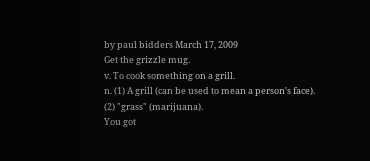by paul bidders March 17, 2009
Get the grizzle mug.
v. To cook something on a grill.
n. (1) A grill (can be used to mean a person's face).
(2) "grass" (marijuana).
You got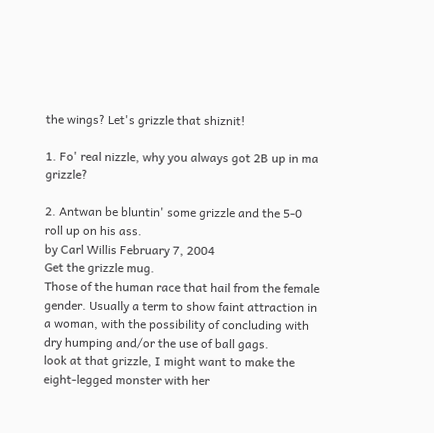the wings? Let's grizzle that shiznit!

1. Fo' real nizzle, why you always got 2B up in ma grizzle?

2. Antwan be bluntin' some grizzle and the 5-0 roll up on his ass.
by Carl Willis February 7, 2004
Get the grizzle mug.
Those of the human race that hail from the female gender. Usually a term to show faint attraction in a woman, with the possibility of concluding with dry humping and/or the use of ball gags.
look at that grizzle, I might want to make the eight-legged monster with her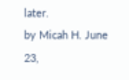later.
by Micah H. June 23,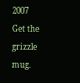2007
Get the grizzle mug.